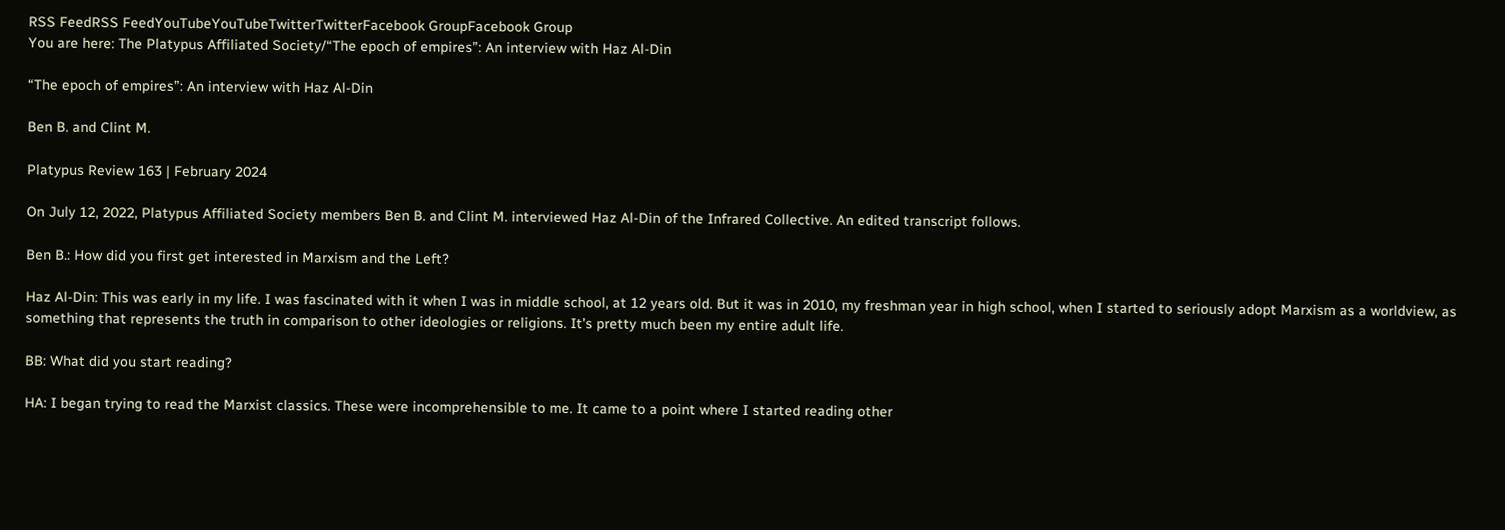RSS FeedRSS FeedYouTubeYouTubeTwitterTwitterFacebook GroupFacebook Group
You are here: The Platypus Affiliated Society/“The epoch of empires”: An interview with Haz Al-Din

“The epoch of empires”: An interview with Haz Al-Din

Ben B. and Clint M.

Platypus Review 163 | February 2024

On July 12, 2022, Platypus Affiliated Society members Ben B. and Clint M. interviewed Haz Al-Din of the Infrared Collective. An edited transcript follows.

Ben B.: How did you first get interested in Marxism and the Left?

Haz Al-Din: This was early in my life. I was fascinated with it when I was in middle school, at 12 years old. But it was in 2010, my freshman year in high school, when I started to seriously adopt Marxism as a worldview, as something that represents the truth in comparison to other ideologies or religions. It’s pretty much been my entire adult life.

BB: What did you start reading?

HA: I began trying to read the Marxist classics. These were incomprehensible to me. It came to a point where I started reading other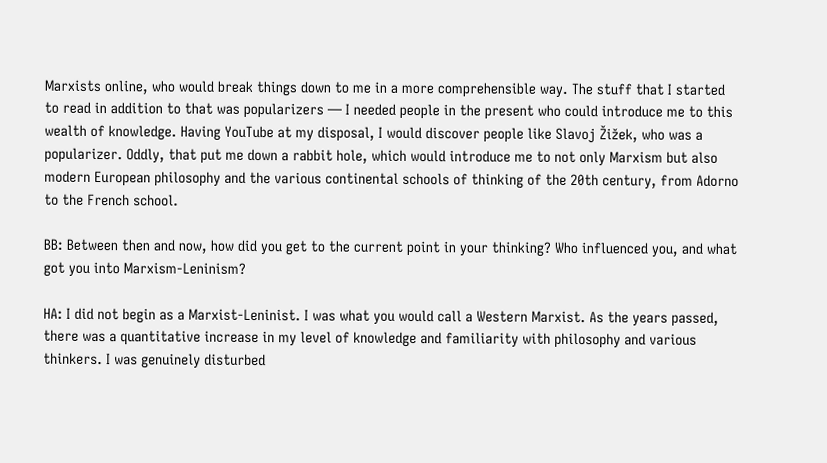Marxists online, who would break things down to me in a more comprehensible way. The stuff that I started to read in addition to that was popularizers — I needed people in the present who could introduce me to this wealth of knowledge. Having YouTube at my disposal, I would discover people like Slavoj Žižek, who was a popularizer. Oddly, that put me down a rabbit hole, which would introduce me to not only Marxism but also modern European philosophy and the various continental schools of thinking of the 20th century, from Adorno to the French school.

BB: Between then and now, how did you get to the current point in your thinking? Who influenced you, and what got you into Marxism-Leninism?

HA: I did not begin as a Marxist-Leninist. I was what you would call a Western Marxist. As the years passed, there was a quantitative increase in my level of knowledge and familiarity with philosophy and various thinkers. I was genuinely disturbed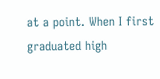at a point. When I first graduated high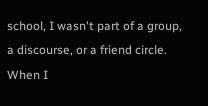school, I wasn't part of a group, a discourse, or a friend circle. When I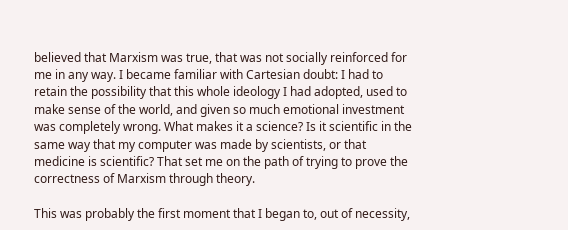believed that Marxism was true, that was not socially reinforced for me in any way. I became familiar with Cartesian doubt: I had to retain the possibility that this whole ideology I had adopted, used to make sense of the world, and given so much emotional investment was completely wrong. What makes it a science? Is it scientific in the same way that my computer was made by scientists, or that medicine is scientific? That set me on the path of trying to prove the correctness of Marxism through theory.

This was probably the first moment that I began to, out of necessity,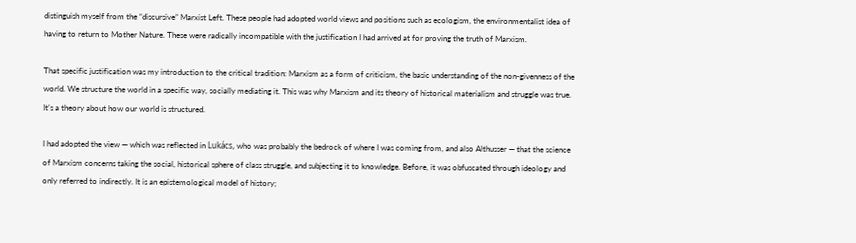distinguish myself from the “discursive” Marxist Left. These people had adopted world views and positions such as ecologism, the environmentalist idea of having to return to Mother Nature. These were radically incompatible with the justification I had arrived at for proving the truth of Marxism.

That specific justification was my introduction to the critical tradition: Marxism as a form of criticism, the basic understanding of the non-givenness of the world. We structure the world in a specific way, socially mediating it. This was why Marxism and its theory of historical materialism and struggle was true. It’s a theory about how our world is structured.

I had adopted the view — which was reflected in Lukács, who was probably the bedrock of where I was coming from, and also Althusser — that the science of Marxism concerns taking the social, historical sphere of class struggle, and subjecting it to knowledge. Before, it was obfuscated through ideology and only referred to indirectly. It is an epistemological model of history;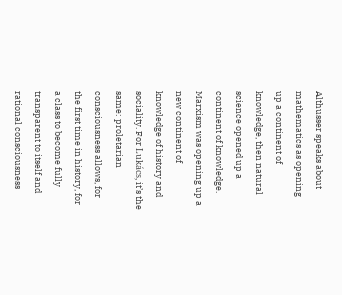Althusser speaks about mathematics as opening up a continent of knowledge, then natural science opened up a continent of knowledge. Marxism was opening up a new continent of knowledge of history and sociality. For Lukács, it’s the same: proletarian consciousness allows, for the first time in history, for a class to become fully transparent to itself and rational consciousness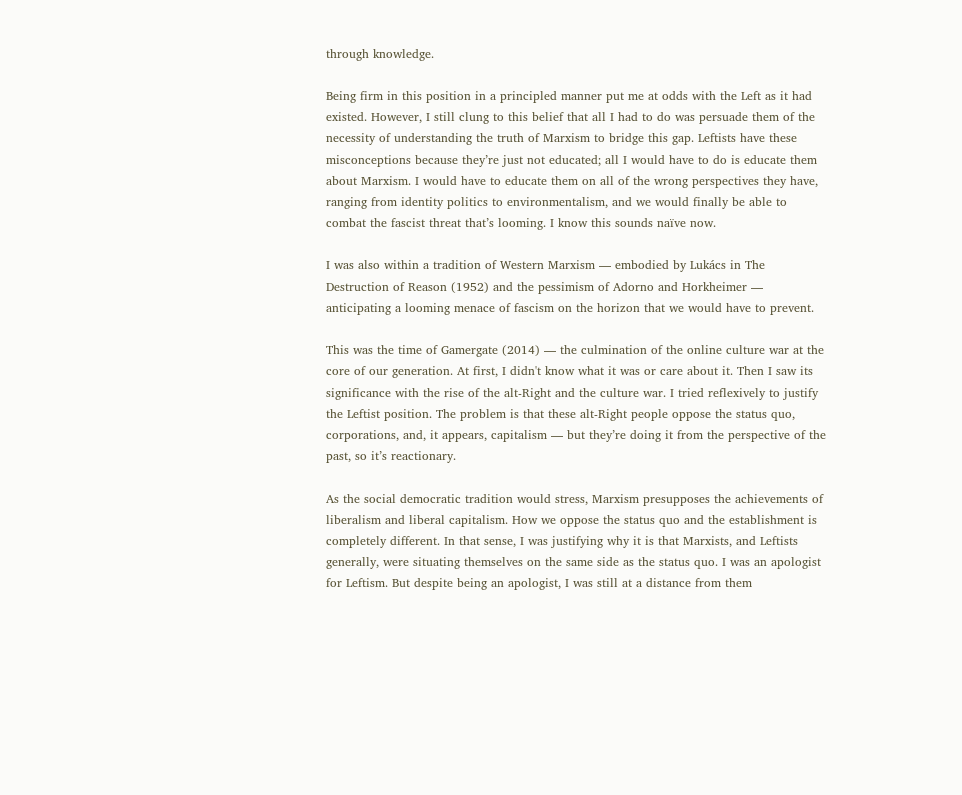through knowledge.

Being firm in this position in a principled manner put me at odds with the Left as it had existed. However, I still clung to this belief that all I had to do was persuade them of the necessity of understanding the truth of Marxism to bridge this gap. Leftists have these misconceptions because they’re just not educated; all I would have to do is educate them about Marxism. I would have to educate them on all of the wrong perspectives they have, ranging from identity politics to environmentalism, and we would finally be able to combat the fascist threat that’s looming. I know this sounds naïve now.

I was also within a tradition of Western Marxism — embodied by Lukács in The Destruction of Reason (1952) and the pessimism of Adorno and Horkheimer — anticipating a looming menace of fascism on the horizon that we would have to prevent.

This was the time of Gamergate (2014) — the culmination of the online culture war at the core of our generation. At first, I didn't know what it was or care about it. Then I saw its significance with the rise of the alt-Right and the culture war. I tried reflexively to justify the Leftist position. The problem is that these alt-Right people oppose the status quo, corporations, and, it appears, capitalism — but they’re doing it from the perspective of the past, so it’s reactionary.

As the social democratic tradition would stress, Marxism presupposes the achievements of liberalism and liberal capitalism. How we oppose the status quo and the establishment is completely different. In that sense, I was justifying why it is that Marxists, and Leftists generally, were situating themselves on the same side as the status quo. I was an apologist for Leftism. But despite being an apologist, I was still at a distance from them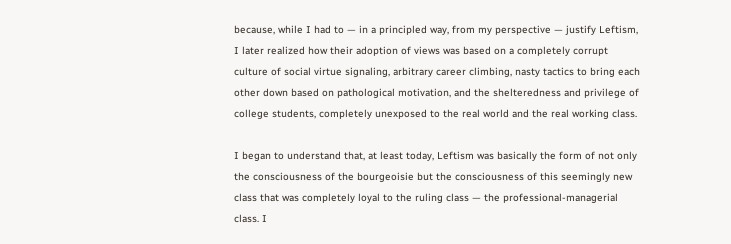because, while I had to — in a principled way, from my perspective — justify Leftism, I later realized how their adoption of views was based on a completely corrupt culture of social virtue signaling, arbitrary career climbing, nasty tactics to bring each other down based on pathological motivation, and the shelteredness and privilege of college students, completely unexposed to the real world and the real working class.

I began to understand that, at least today, Leftism was basically the form of not only the consciousness of the bourgeoisie but the consciousness of this seemingly new class that was completely loyal to the ruling class — the professional-managerial class. I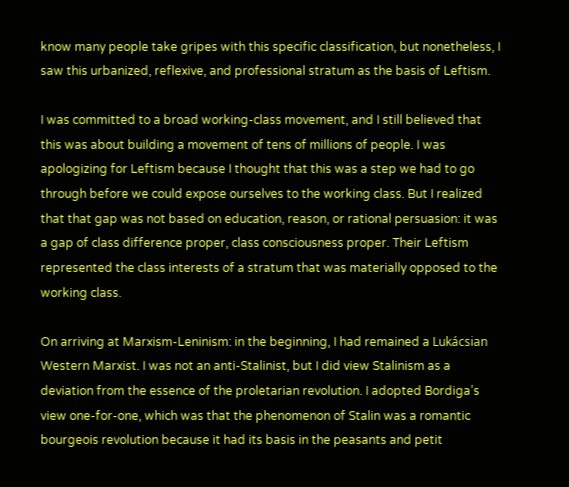know many people take gripes with this specific classification, but nonetheless, I saw this urbanized, reflexive, and professional stratum as the basis of Leftism.

I was committed to a broad working-class movement, and I still believed that this was about building a movement of tens of millions of people. I was apologizing for Leftism because I thought that this was a step we had to go through before we could expose ourselves to the working class. But I realized that that gap was not based on education, reason, or rational persuasion: it was a gap of class difference proper, class consciousness proper. Their Leftism represented the class interests of a stratum that was materially opposed to the working class.

On arriving at Marxism-Leninism: in the beginning, I had remained a Lukácsian Western Marxist. I was not an anti-Stalinist, but I did view Stalinism as a deviation from the essence of the proletarian revolution. I adopted Bordiga’s view one-for-one, which was that the phenomenon of Stalin was a romantic bourgeois revolution because it had its basis in the peasants and petit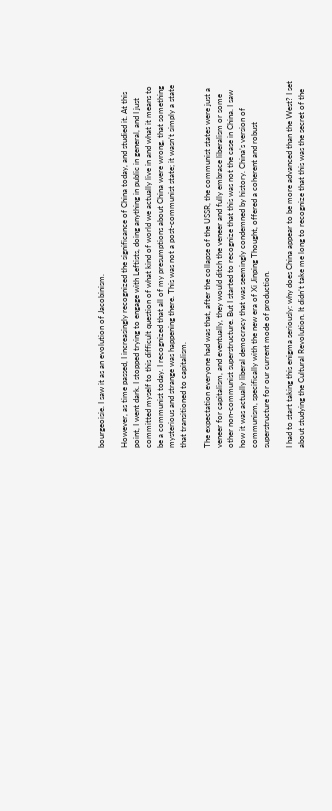bourgeoisie. I saw it as an evolution of Jacobinism.

However, as time passed, I increasingly recognized the significance of China today, and studied it. At this point, I went dark. I stopped trying to engage with Leftists, doing anything in public in general, and I just committed myself to this difficult question of what kind of world we actually live in and what it means to be a communist today. I recognized that all of my presumptions about China were wrong, that something mysterious and strange was happening there. This was not a post-communist state; it wasn’t simply a state that transitioned to capitalism.

The expectation everyone had was that, after the collapse of the USSR, the communist states were just a veneer for capitalism, and eventually, they would ditch the veneer and fully embrace liberalism or some other non-communist superstructure. But I started to recognize that this was not the case in China. I saw how it was actually liberal democracy that was seemingly condemned by history. China’s version of communism, specifically with the new era of Xi Jinping Thought, offered a coherent and robust superstructure for our current mode of production.

I had to start taking this enigma seriously: why does China appear to be more advanced than the West? I set about studying the Cultural Revolution. It didn’t take me long to recognize that this was the secret of the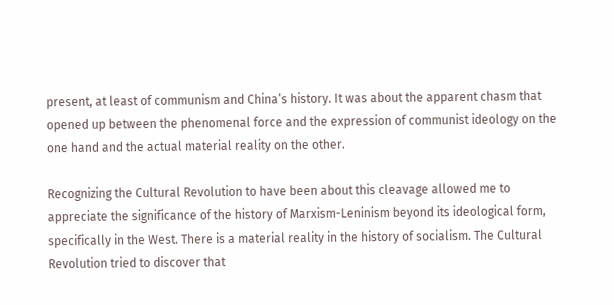present, at least of communism and China’s history. It was about the apparent chasm that opened up between the phenomenal force and the expression of communist ideology on the one hand and the actual material reality on the other.

Recognizing the Cultural Revolution to have been about this cleavage allowed me to appreciate the significance of the history of Marxism-Leninism beyond its ideological form, specifically in the West. There is a material reality in the history of socialism. The Cultural Revolution tried to discover that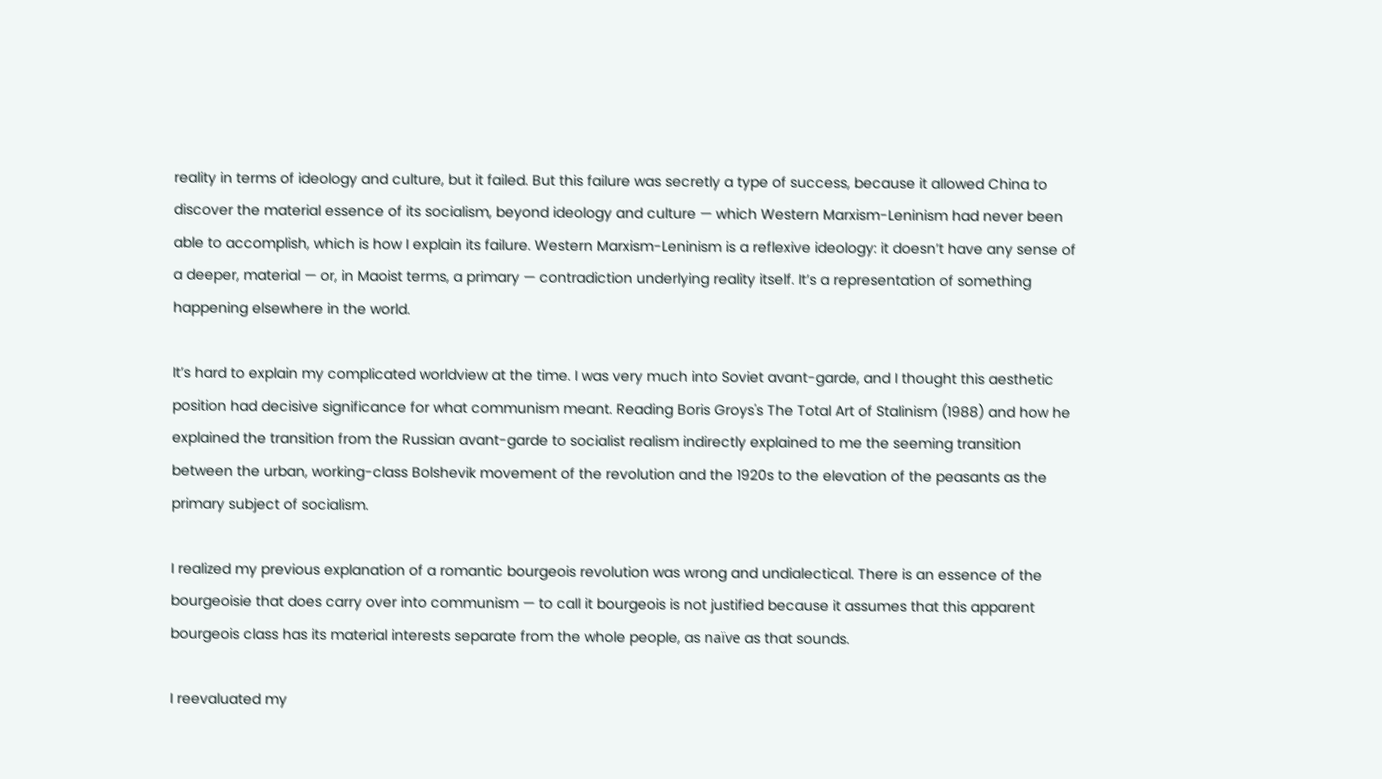reality in terms of ideology and culture, but it failed. But this failure was secretly a type of success, because it allowed China to discover the material essence of its socialism, beyond ideology and culture — which Western Marxism-Leninism had never been able to accomplish, which is how I explain its failure. Western Marxism-Leninism is a reflexive ideology: it doesn’t have any sense of a deeper, material — or, in Maoist terms, a primary — contradiction underlying reality itself. It’s a representation of something happening elsewhere in the world.

It’s hard to explain my complicated worldview at the time. I was very much into Soviet avant-garde, and I thought this aesthetic position had decisive significance for what communism meant. Reading Boris Groys's The Total Art of Stalinism (1988) and how he explained the transition from the Russian avant-garde to socialist realism indirectly explained to me the seeming transition between the urban, working-class Bolshevik movement of the revolution and the 1920s to the elevation of the peasants as the primary subject of socialism.

I realized my previous explanation of a romantic bourgeois revolution was wrong and undialectical. There is an essence of the bourgeoisie that does carry over into communism — to call it bourgeois is not justified because it assumes that this apparent bourgeois class has its material interests separate from the whole people, as naïve as that sounds.

I reevaluated my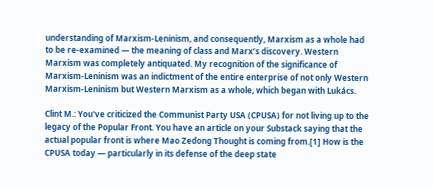understanding of Marxism-Leninism, and consequently, Marxism as a whole had to be re-examined — the meaning of class and Marx’s discovery. Western Marxism was completely antiquated. My recognition of the significance of Marxism-Leninism was an indictment of the entire enterprise of not only Western Marxism-Leninism but Western Marxism as a whole, which began with Lukács.

Clint M.: You've criticized the Communist Party USA (CPUSA) for not living up to the legacy of the Popular Front. You have an article on your Substack saying that the actual popular front is where Mao Zedong Thought is coming from.[1] How is the CPUSA today — particularly in its defense of the deep state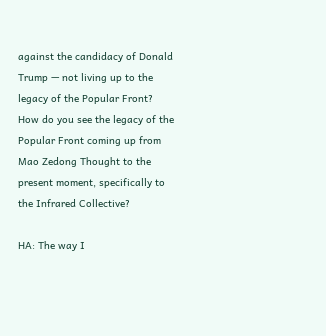against the candidacy of Donald Trump — not living up to the legacy of the Popular Front? How do you see the legacy of the Popular Front coming up from Mao Zedong Thought to the present moment, specifically to the Infrared Collective?

HA: The way I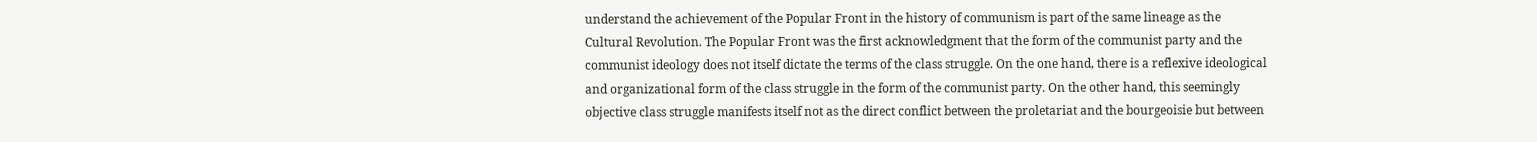understand the achievement of the Popular Front in the history of communism is part of the same lineage as the Cultural Revolution. The Popular Front was the first acknowledgment that the form of the communist party and the communist ideology does not itself dictate the terms of the class struggle. On the one hand, there is a reflexive ideological and organizational form of the class struggle in the form of the communist party. On the other hand, this seemingly objective class struggle manifests itself not as the direct conflict between the proletariat and the bourgeoisie but between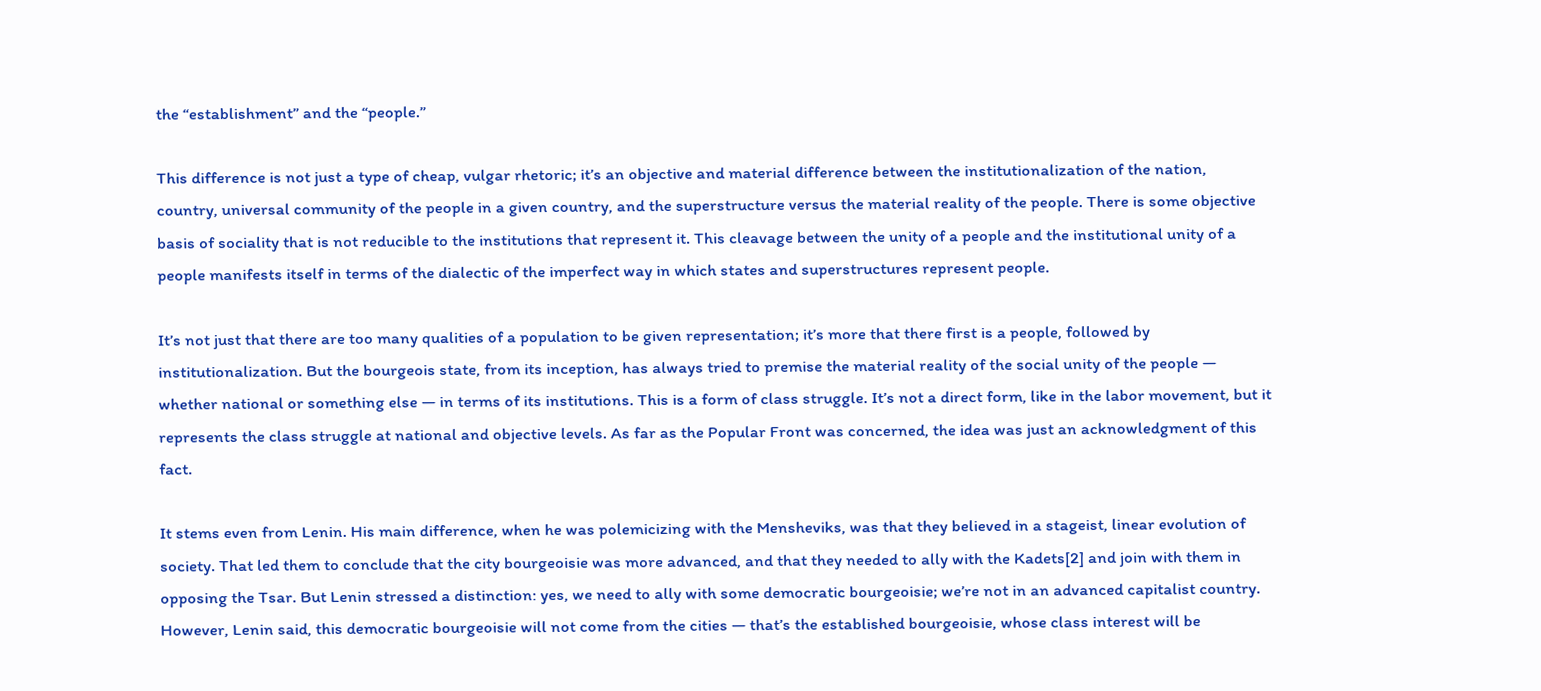the “establishment” and the “people.”

This difference is not just a type of cheap, vulgar rhetoric; it’s an objective and material difference between the institutionalization of the nation, country, universal community of the people in a given country, and the superstructure versus the material reality of the people. There is some objective basis of sociality that is not reducible to the institutions that represent it. This cleavage between the unity of a people and the institutional unity of a people manifests itself in terms of the dialectic of the imperfect way in which states and superstructures represent people.

It’s not just that there are too many qualities of a population to be given representation; it’s more that there first is a people, followed by institutionalization. But the bourgeois state, from its inception, has always tried to premise the material reality of the social unity of the people — whether national or something else — in terms of its institutions. This is a form of class struggle. It’s not a direct form, like in the labor movement, but it represents the class struggle at national and objective levels. As far as the Popular Front was concerned, the idea was just an acknowledgment of this fact.

It stems even from Lenin. His main difference, when he was polemicizing with the Mensheviks, was that they believed in a stageist, linear evolution of society. That led them to conclude that the city bourgeoisie was more advanced, and that they needed to ally with the Kadets[2] and join with them in opposing the Tsar. But Lenin stressed a distinction: yes, we need to ally with some democratic bourgeoisie; we’re not in an advanced capitalist country. However, Lenin said, this democratic bourgeoisie will not come from the cities — that’s the established bourgeoisie, whose class interest will be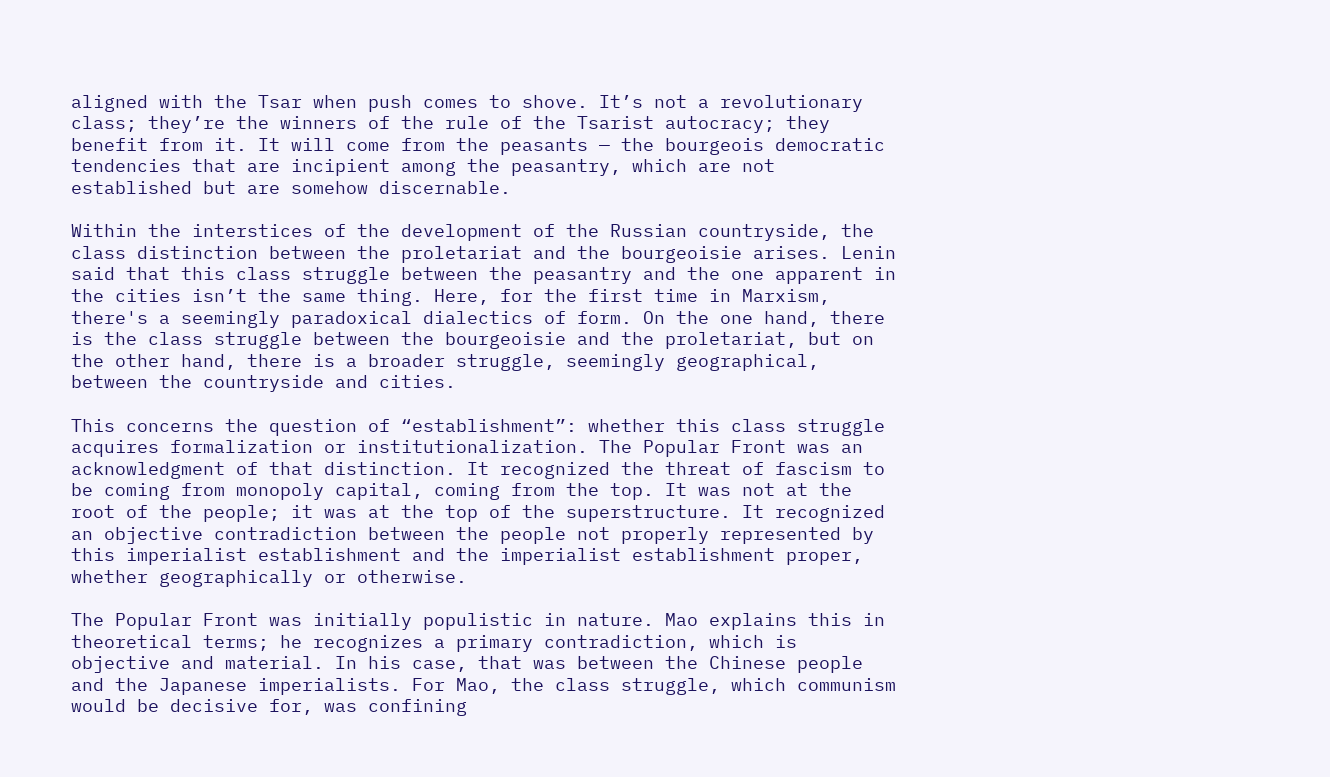aligned with the Tsar when push comes to shove. It’s not a revolutionary class; they’re the winners of the rule of the Tsarist autocracy; they benefit from it. It will come from the peasants — the bourgeois democratic tendencies that are incipient among the peasantry, which are not established but are somehow discernable.

Within the interstices of the development of the Russian countryside, the class distinction between the proletariat and the bourgeoisie arises. Lenin said that this class struggle between the peasantry and the one apparent in the cities isn’t the same thing. Here, for the first time in Marxism, there's a seemingly paradoxical dialectics of form. On the one hand, there is the class struggle between the bourgeoisie and the proletariat, but on the other hand, there is a broader struggle, seemingly geographical, between the countryside and cities.

This concerns the question of “establishment”: whether this class struggle acquires formalization or institutionalization. The Popular Front was an acknowledgment of that distinction. It recognized the threat of fascism to be coming from monopoly capital, coming from the top. It was not at the root of the people; it was at the top of the superstructure. It recognized an objective contradiction between the people not properly represented by this imperialist establishment and the imperialist establishment proper, whether geographically or otherwise.

The Popular Front was initially populistic in nature. Mao explains this in theoretical terms; he recognizes a primary contradiction, which is objective and material. In his case, that was between the Chinese people and the Japanese imperialists. For Mao, the class struggle, which communism would be decisive for, was confining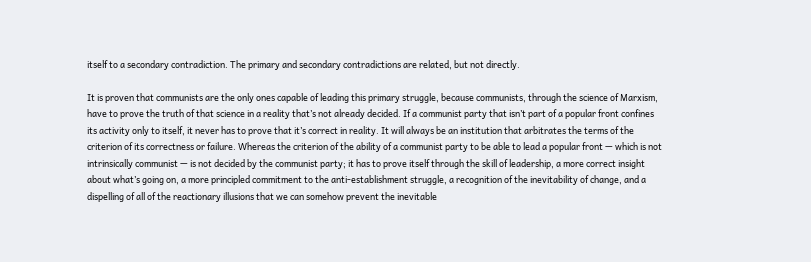itself to a secondary contradiction. The primary and secondary contradictions are related, but not directly.

It is proven that communists are the only ones capable of leading this primary struggle, because communists, through the science of Marxism, have to prove the truth of that science in a reality that’s not already decided. If a communist party that isn’t part of a popular front confines its activity only to itself, it never has to prove that it’s correct in reality. It will always be an institution that arbitrates the terms of the criterion of its correctness or failure. Whereas the criterion of the ability of a communist party to be able to lead a popular front — which is not intrinsically communist — is not decided by the communist party; it has to prove itself through the skill of leadership, a more correct insight about what’s going on, a more principled commitment to the anti-establishment struggle, a recognition of the inevitability of change, and a dispelling of all of the reactionary illusions that we can somehow prevent the inevitable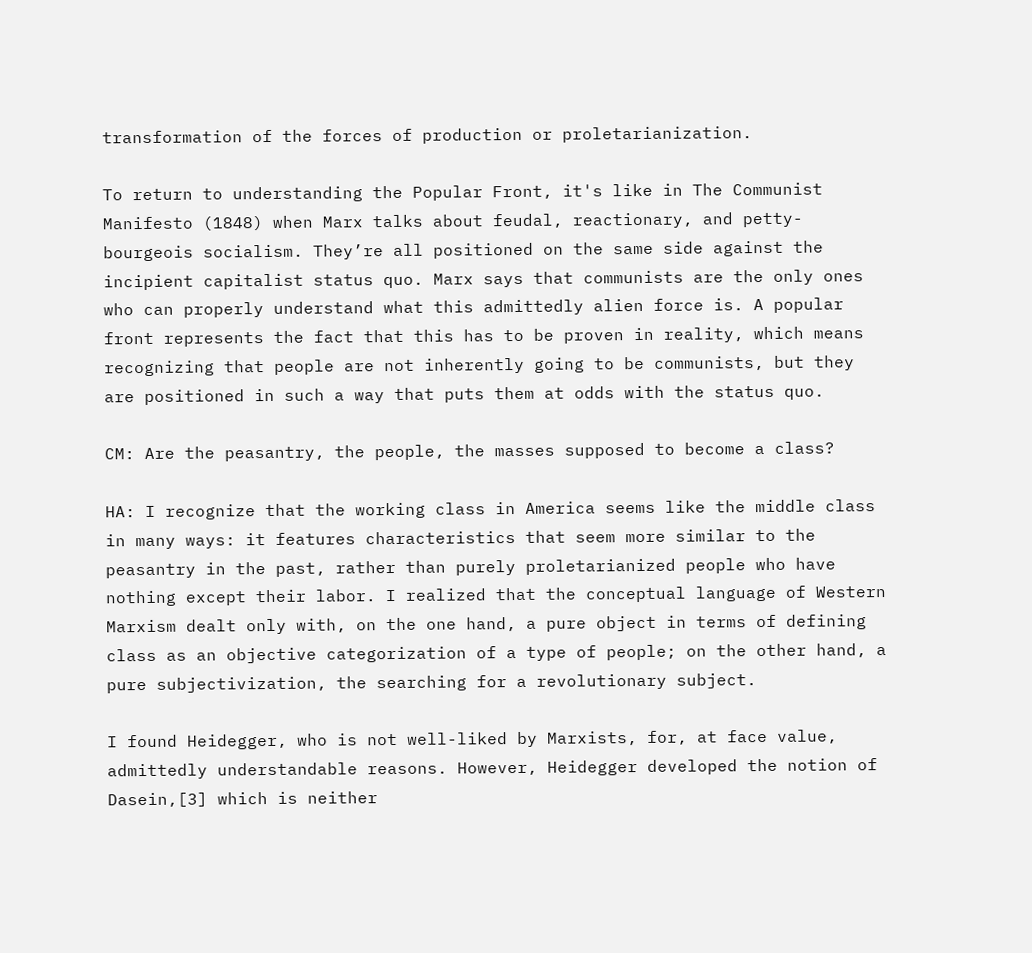transformation of the forces of production or proletarianization.

To return to understanding the Popular Front, it's like in The Communist Manifesto (1848) when Marx talks about feudal, reactionary, and petty-bourgeois socialism. They’re all positioned on the same side against the incipient capitalist status quo. Marx says that communists are the only ones who can properly understand what this admittedly alien force is. A popular front represents the fact that this has to be proven in reality, which means recognizing that people are not inherently going to be communists, but they are positioned in such a way that puts them at odds with the status quo.

CM: Are the peasantry, the people, the masses supposed to become a class?

HA: I recognize that the working class in America seems like the middle class in many ways: it features characteristics that seem more similar to the peasantry in the past, rather than purely proletarianized people who have nothing except their labor. I realized that the conceptual language of Western Marxism dealt only with, on the one hand, a pure object in terms of defining class as an objective categorization of a type of people; on the other hand, a pure subjectivization, the searching for a revolutionary subject.

I found Heidegger, who is not well-liked by Marxists, for, at face value, admittedly understandable reasons. However, Heidegger developed the notion of Dasein,[3] which is neither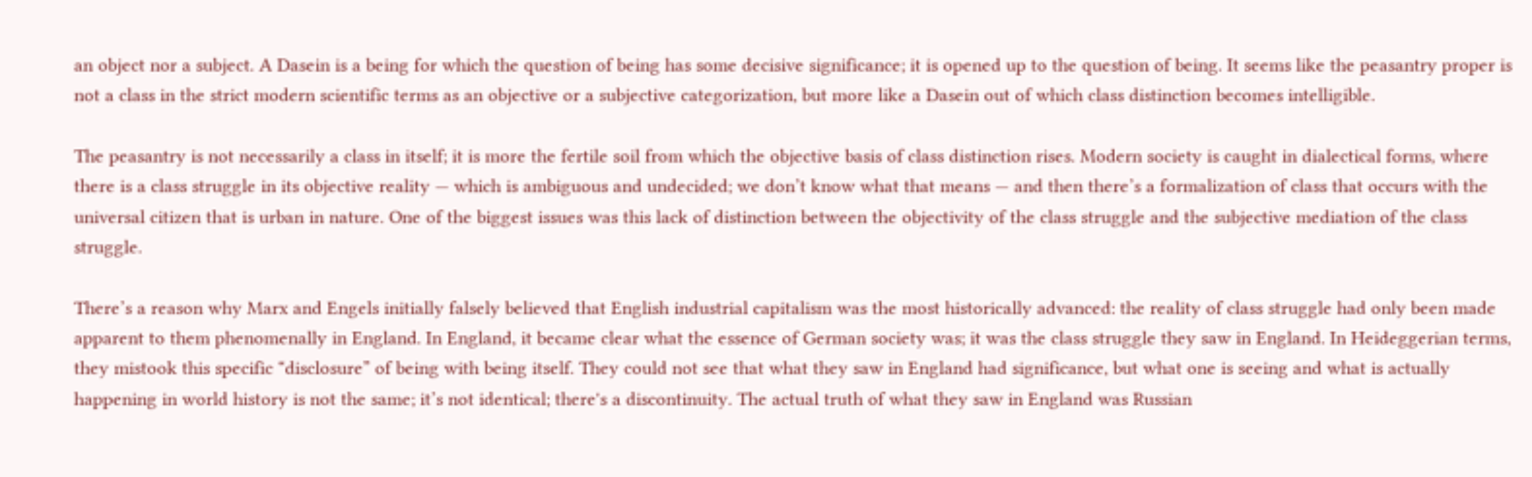an object nor a subject. A Dasein is a being for which the question of being has some decisive significance; it is opened up to the question of being. It seems like the peasantry proper is not a class in the strict modern scientific terms as an objective or a subjective categorization, but more like a Dasein out of which class distinction becomes intelligible.

The peasantry is not necessarily a class in itself; it is more the fertile soil from which the objective basis of class distinction rises. Modern society is caught in dialectical forms, where there is a class struggle in its objective reality — which is ambiguous and undecided; we don’t know what that means — and then there’s a formalization of class that occurs with the universal citizen that is urban in nature. One of the biggest issues was this lack of distinction between the objectivity of the class struggle and the subjective mediation of the class struggle.

There’s a reason why Marx and Engels initially falsely believed that English industrial capitalism was the most historically advanced: the reality of class struggle had only been made apparent to them phenomenally in England. In England, it became clear what the essence of German society was; it was the class struggle they saw in England. In Heideggerian terms, they mistook this specific “disclosure” of being with being itself. They could not see that what they saw in England had significance, but what one is seeing and what is actually happening in world history is not the same; it’s not identical; there's a discontinuity. The actual truth of what they saw in England was Russian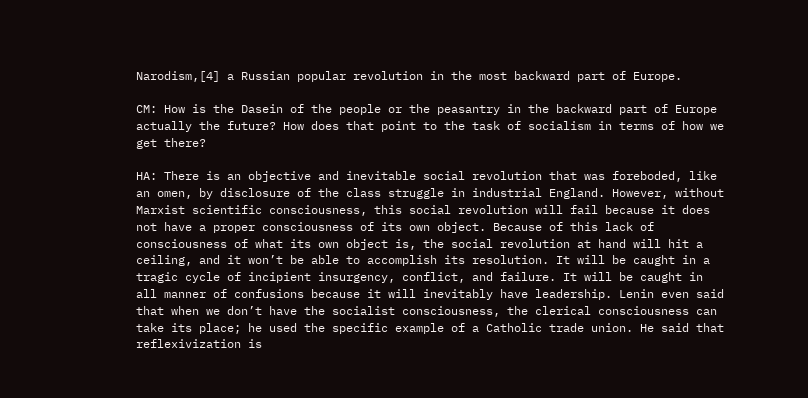Narodism,[4] a Russian popular revolution in the most backward part of Europe.

CM: How is the Dasein of the people or the peasantry in the backward part of Europe actually the future? How does that point to the task of socialism in terms of how we get there?

HA: There is an objective and inevitable social revolution that was foreboded, like an omen, by disclosure of the class struggle in industrial England. However, without Marxist scientific consciousness, this social revolution will fail because it does not have a proper consciousness of its own object. Because of this lack of consciousness of what its own object is, the social revolution at hand will hit a ceiling, and it won’t be able to accomplish its resolution. It will be caught in a tragic cycle of incipient insurgency, conflict, and failure. It will be caught in all manner of confusions because it will inevitably have leadership. Lenin even said that when we don’t have the socialist consciousness, the clerical consciousness can take its place; he used the specific example of a Catholic trade union. He said that reflexivization is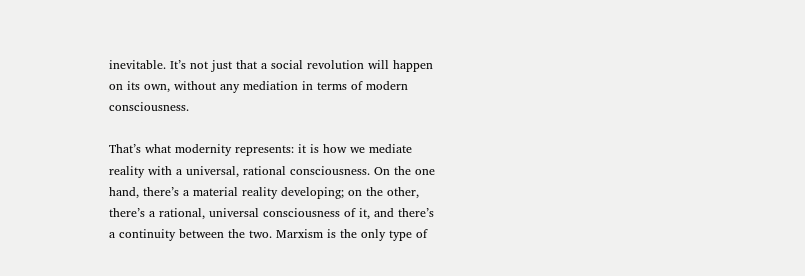inevitable. It’s not just that a social revolution will happen on its own, without any mediation in terms of modern consciousness.

That’s what modernity represents: it is how we mediate reality with a universal, rational consciousness. On the one hand, there’s a material reality developing; on the other, there’s a rational, universal consciousness of it, and there’s a continuity between the two. Marxism is the only type of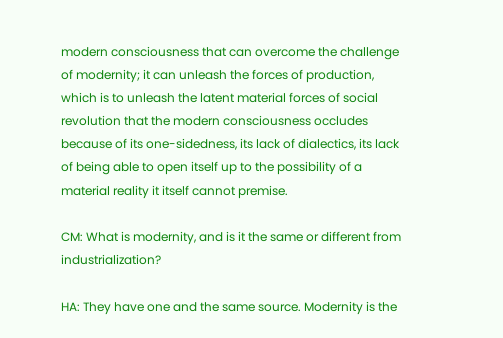modern consciousness that can overcome the challenge of modernity; it can unleash the forces of production, which is to unleash the latent material forces of social revolution that the modern consciousness occludes because of its one-sidedness, its lack of dialectics, its lack of being able to open itself up to the possibility of a material reality it itself cannot premise.

CM: What is modernity, and is it the same or different from industrialization?

HA: They have one and the same source. Modernity is the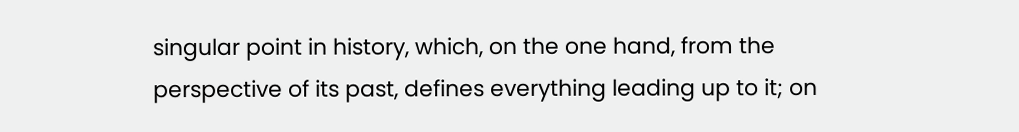singular point in history, which, on the one hand, from the perspective of its past, defines everything leading up to it; on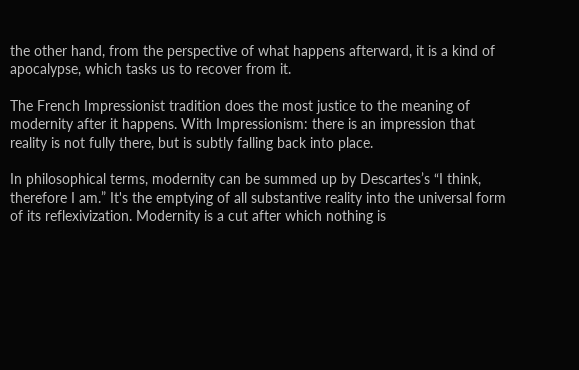the other hand, from the perspective of what happens afterward, it is a kind of apocalypse, which tasks us to recover from it.

The French Impressionist tradition does the most justice to the meaning of modernity after it happens. With Impressionism: there is an impression that reality is not fully there, but is subtly falling back into place.

In philosophical terms, modernity can be summed up by Descartes’s “I think, therefore I am.” It's the emptying of all substantive reality into the universal form of its reflexivization. Modernity is a cut after which nothing is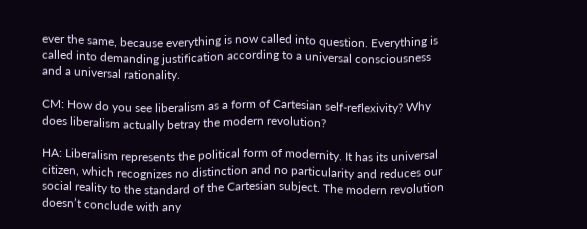ever the same, because everything is now called into question. Everything is called into demanding justification according to a universal consciousness and a universal rationality.

CM: How do you see liberalism as a form of Cartesian self-reflexivity? Why does liberalism actually betray the modern revolution?

HA: Liberalism represents the political form of modernity. It has its universal citizen, which recognizes no distinction and no particularity and reduces our social reality to the standard of the Cartesian subject. The modern revolution doesn’t conclude with any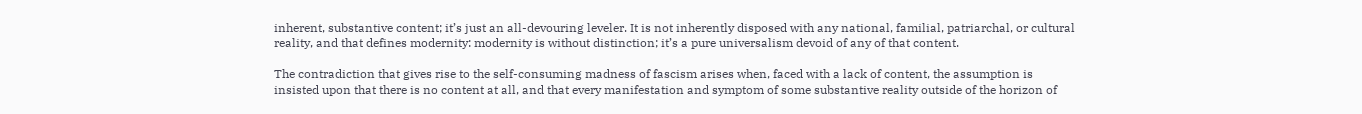inherent, substantive content; it’s just an all-devouring leveler. It is not inherently disposed with any national, familial, patriarchal, or cultural reality, and that defines modernity: modernity is without distinction; it’s a pure universalism devoid of any of that content.

The contradiction that gives rise to the self-consuming madness of fascism arises when, faced with a lack of content, the assumption is insisted upon that there is no content at all, and that every manifestation and symptom of some substantive reality outside of the horizon of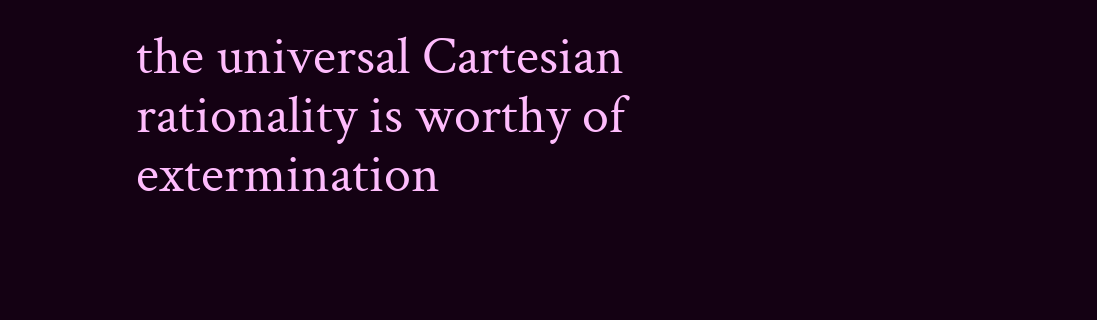the universal Cartesian rationality is worthy of extermination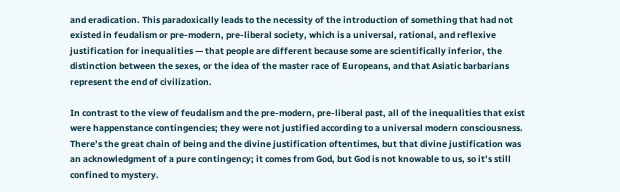and eradication. This paradoxically leads to the necessity of the introduction of something that had not existed in feudalism or pre-modern, pre-liberal society, which is a universal, rational, and reflexive justification for inequalities — that people are different because some are scientifically inferior, the distinction between the sexes, or the idea of the master race of Europeans, and that Asiatic barbarians represent the end of civilization.

In contrast to the view of feudalism and the pre-modern, pre-liberal past, all of the inequalities that exist were happenstance contingencies; they were not justified according to a universal modern consciousness. There’s the great chain of being and the divine justification oftentimes, but that divine justification was an acknowledgment of a pure contingency; it comes from God, but God is not knowable to us, so it’s still confined to mystery.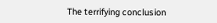The terrifying conclusion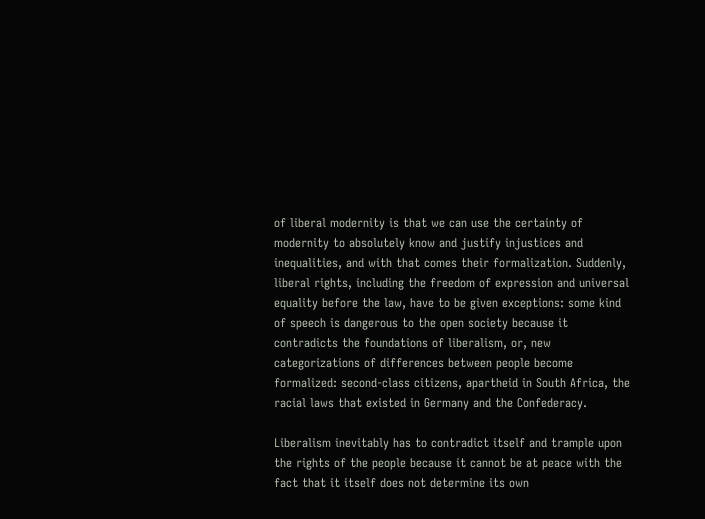of liberal modernity is that we can use the certainty of modernity to absolutely know and justify injustices and inequalities, and with that comes their formalization. Suddenly, liberal rights, including the freedom of expression and universal equality before the law, have to be given exceptions: some kind of speech is dangerous to the open society because it contradicts the foundations of liberalism, or, new categorizations of differences between people become formalized: second-class citizens, apartheid in South Africa, the racial laws that existed in Germany and the Confederacy.

Liberalism inevitably has to contradict itself and trample upon the rights of the people because it cannot be at peace with the fact that it itself does not determine its own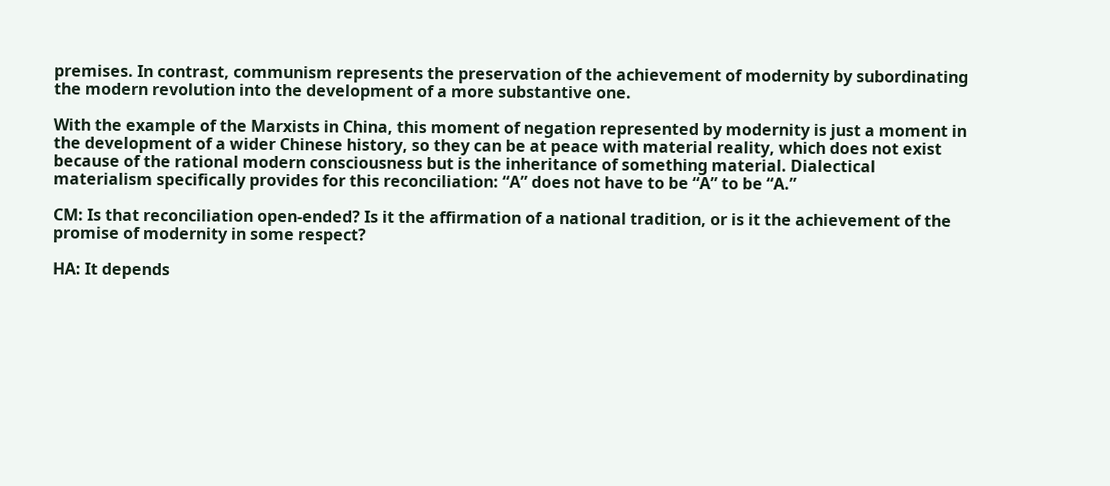premises. In contrast, communism represents the preservation of the achievement of modernity by subordinating the modern revolution into the development of a more substantive one.

With the example of the Marxists in China, this moment of negation represented by modernity is just a moment in the development of a wider Chinese history, so they can be at peace with material reality, which does not exist because of the rational modern consciousness but is the inheritance of something material. Dialectical materialism specifically provides for this reconciliation: “A” does not have to be “A” to be “A.”

CM: Is that reconciliation open-ended? Is it the affirmation of a national tradition, or is it the achievement of the promise of modernity in some respect?

HA: It depends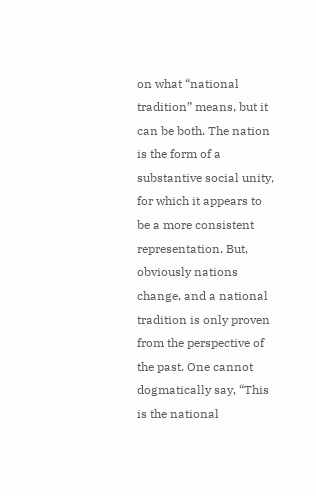on what “national tradition” means, but it can be both. The nation is the form of a substantive social unity, for which it appears to be a more consistent representation. But, obviously nations change, and a national tradition is only proven from the perspective of the past. One cannot dogmatically say, “This is the national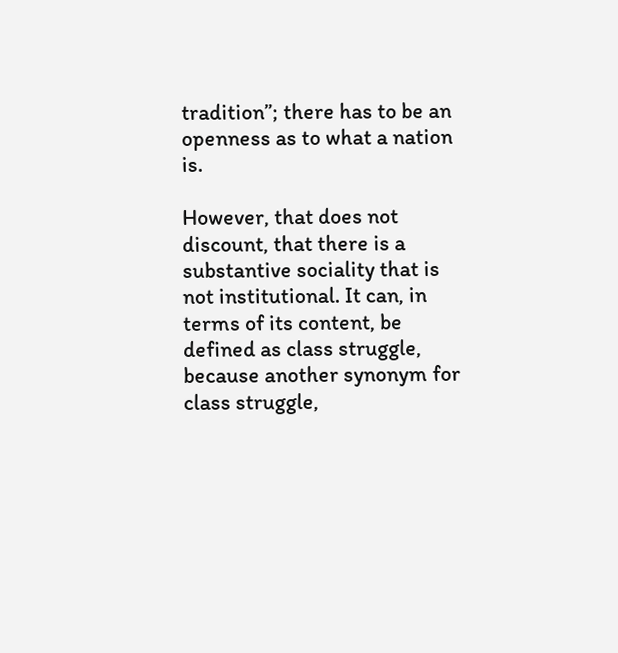tradition”; there has to be an openness as to what a nation is.

However, that does not discount, that there is a substantive sociality that is not institutional. It can, in terms of its content, be defined as class struggle, because another synonym for class struggle,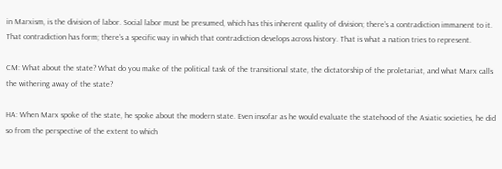in Marxism, is the division of labor. Social labor must be presumed, which has this inherent quality of division; there’s a contradiction immanent to it. That contradiction has form; there’s a specific way in which that contradiction develops across history. That is what a nation tries to represent.

CM: What about the state? What do you make of the political task of the transitional state, the dictatorship of the proletariat, and what Marx calls the withering away of the state?

HA: When Marx spoke of the state, he spoke about the modern state. Even insofar as he would evaluate the statehood of the Asiatic societies, he did so from the perspective of the extent to which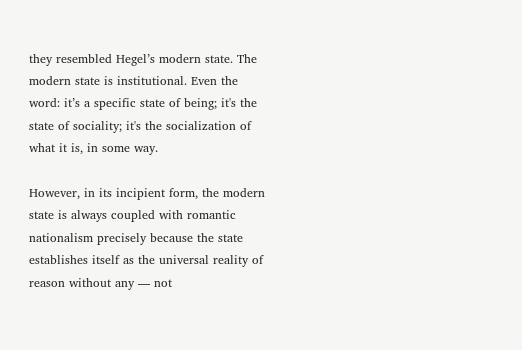they resembled Hegel’s modern state. The modern state is institutional. Even the word: it’s a specific state of being; it's the state of sociality; it's the socialization of what it is, in some way.

However, in its incipient form, the modern state is always coupled with romantic nationalism precisely because the state establishes itself as the universal reality of reason without any — not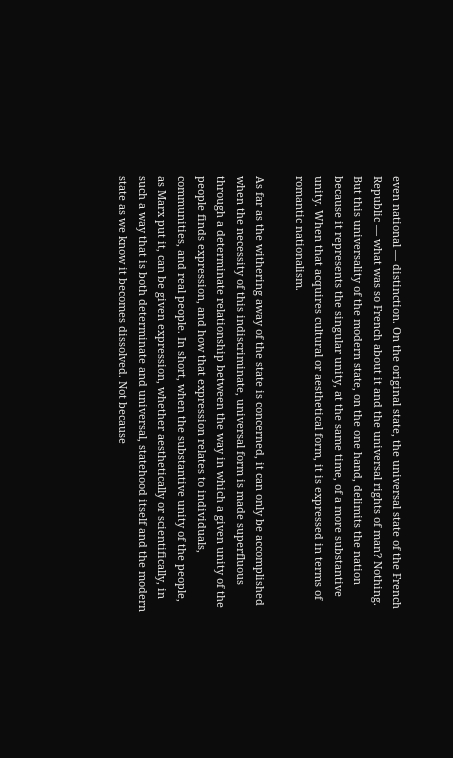even national — distinction. On the original state, the universal state of the French Republic — what was so French about it and the universal rights of man? Nothing. But this universality of the modern state, on the one hand, delimits the nation because it represents the singular unity, at the same time, of a more substantive unity. When that acquires cultural or aesthetical form, it is expressed in terms of romantic nationalism.

As far as the withering away of the state is concerned, it can only be accomplished when the necessity of this indiscriminate, universal form is made superfluous through a determinate relationship between the way in which a given unity of the people finds expression, and how that expression relates to individuals, communities, and real people. In short, when the substantive unity of the people, as Marx put it, can be given expression, whether aesthetically or scientifically, in such a way that is both determinate and universal, statehood itself and the modern state as we know it becomes dissolved. Not because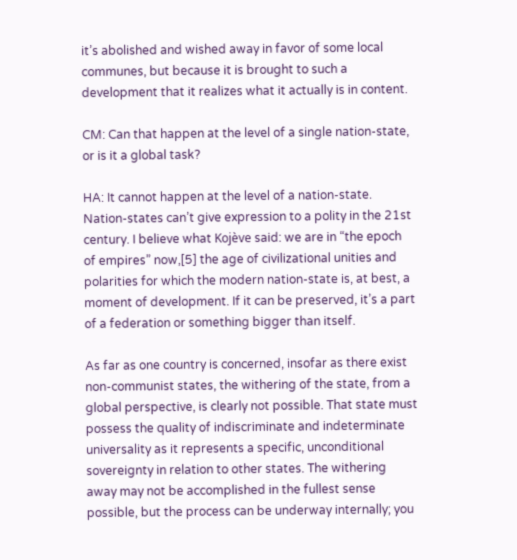it’s abolished and wished away in favor of some local communes, but because it is brought to such a development that it realizes what it actually is in content.

CM: Can that happen at the level of a single nation-state, or is it a global task?

HA: It cannot happen at the level of a nation-state. Nation-states can’t give expression to a polity in the 21st century. I believe what Kojève said: we are in “the epoch of empires” now,[5] the age of civilizational unities and polarities for which the modern nation-state is, at best, a moment of development. If it can be preserved, it’s a part of a federation or something bigger than itself.

As far as one country is concerned, insofar as there exist non-communist states, the withering of the state, from a global perspective, is clearly not possible. That state must possess the quality of indiscriminate and indeterminate universality as it represents a specific, unconditional sovereignty in relation to other states. The withering away may not be accomplished in the fullest sense possible, but the process can be underway internally; you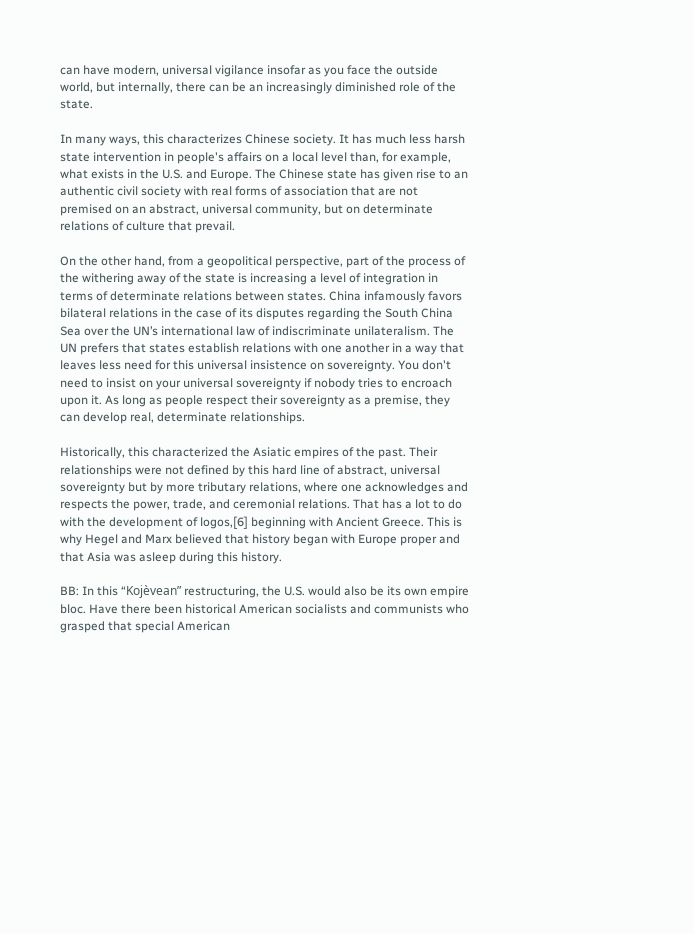can have modern, universal vigilance insofar as you face the outside world, but internally, there can be an increasingly diminished role of the state.

In many ways, this characterizes Chinese society. It has much less harsh state intervention in people's affairs on a local level than, for example, what exists in the U.S. and Europe. The Chinese state has given rise to an authentic civil society with real forms of association that are not premised on an abstract, universal community, but on determinate relations of culture that prevail.

On the other hand, from a geopolitical perspective, part of the process of the withering away of the state is increasing a level of integration in terms of determinate relations between states. China infamously favors bilateral relations in the case of its disputes regarding the South China Sea over the UN’s international law of indiscriminate unilateralism. The UN prefers that states establish relations with one another in a way that leaves less need for this universal insistence on sovereignty. You don't need to insist on your universal sovereignty if nobody tries to encroach upon it. As long as people respect their sovereignty as a premise, they can develop real, determinate relationships.

Historically, this characterized the Asiatic empires of the past. Their relationships were not defined by this hard line of abstract, universal sovereignty but by more tributary relations, where one acknowledges and respects the power, trade, and ceremonial relations. That has a lot to do with the development of logos,[6] beginning with Ancient Greece. This is why Hegel and Marx believed that history began with Europe proper and that Asia was asleep during this history.

BB: In this “Kojèvean” restructuring, the U.S. would also be its own empire bloc. Have there been historical American socialists and communists who grasped that special American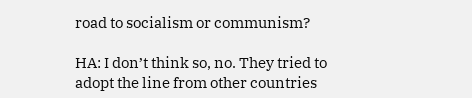road to socialism or communism?

HA: I don’t think so, no. They tried to adopt the line from other countries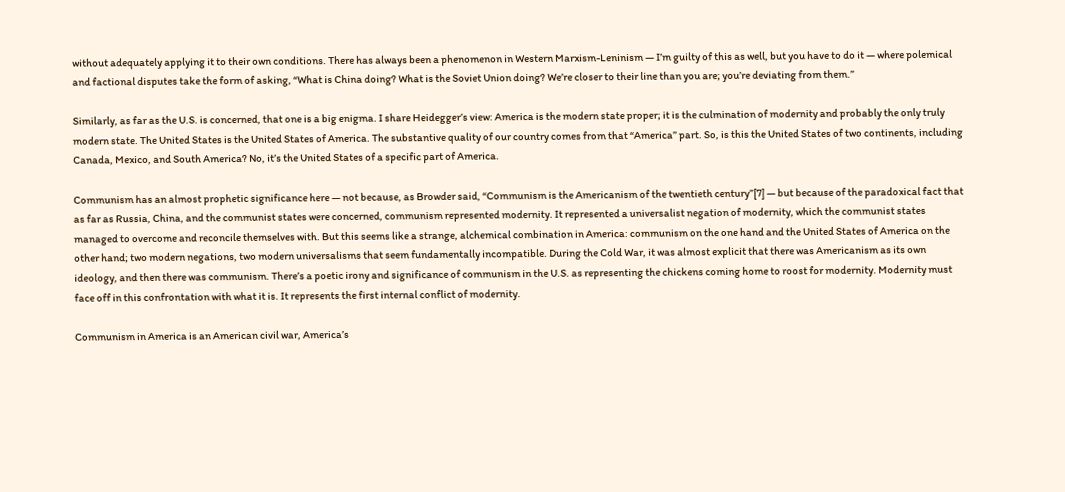without adequately applying it to their own conditions. There has always been a phenomenon in Western Marxism-Leninism — I’m guilty of this as well, but you have to do it — where polemical and factional disputes take the form of asking, “What is China doing? What is the Soviet Union doing? We’re closer to their line than you are; you’re deviating from them.”

Similarly, as far as the U.S. is concerned, that one is a big enigma. I share Heidegger’s view: America is the modern state proper; it is the culmination of modernity and probably the only truly modern state. The United States is the United States of America. The substantive quality of our country comes from that “America” part. So, is this the United States of two continents, including Canada, Mexico, and South America? No, it’s the United States of a specific part of America.

Communism has an almost prophetic significance here — not because, as Browder said, “Communism is the Americanism of the twentieth century”[7] — but because of the paradoxical fact that as far as Russia, China, and the communist states were concerned, communism represented modernity. It represented a universalist negation of modernity, which the communist states managed to overcome and reconcile themselves with. But this seems like a strange, alchemical combination in America: communism on the one hand and the United States of America on the other hand; two modern negations, two modern universalisms that seem fundamentally incompatible. During the Cold War, it was almost explicit that there was Americanism as its own ideology, and then there was communism. There’s a poetic irony and significance of communism in the U.S. as representing the chickens coming home to roost for modernity. Modernity must face off in this confrontation with what it is. It represents the first internal conflict of modernity.

Communism in America is an American civil war, America’s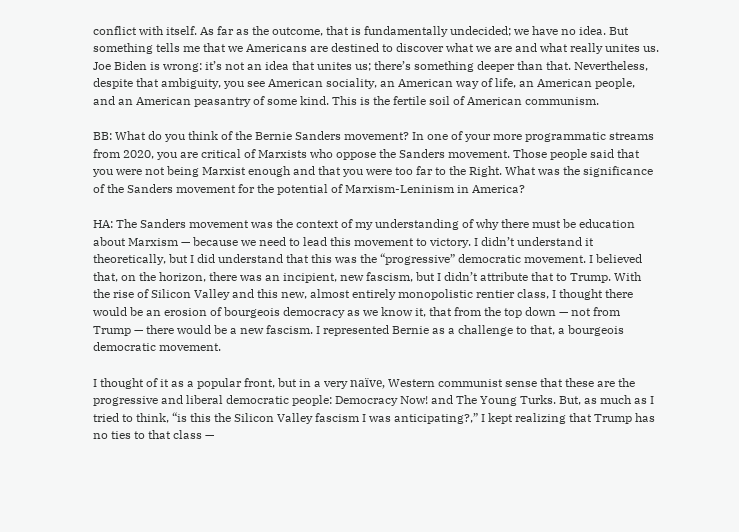conflict with itself. As far as the outcome, that is fundamentally undecided; we have no idea. But something tells me that we Americans are destined to discover what we are and what really unites us. Joe Biden is wrong: it’s not an idea that unites us; there’s something deeper than that. Nevertheless, despite that ambiguity, you see American sociality, an American way of life, an American people, and an American peasantry of some kind. This is the fertile soil of American communism.

BB: What do you think of the Bernie Sanders movement? In one of your more programmatic streams from 2020, you are critical of Marxists who oppose the Sanders movement. Those people said that you were not being Marxist enough and that you were too far to the Right. What was the significance of the Sanders movement for the potential of Marxism-Leninism in America?

HA: The Sanders movement was the context of my understanding of why there must be education about Marxism — because we need to lead this movement to victory. I didn’t understand it theoretically, but I did understand that this was the “progressive” democratic movement. I believed that, on the horizon, there was an incipient, new fascism, but I didn’t attribute that to Trump. With the rise of Silicon Valley and this new, almost entirely monopolistic rentier class, I thought there would be an erosion of bourgeois democracy as we know it, that from the top down — not from Trump — there would be a new fascism. I represented Bernie as a challenge to that, a bourgeois democratic movement.

I thought of it as a popular front, but in a very naïve, Western communist sense that these are the progressive and liberal democratic people: Democracy Now! and The Young Turks. But, as much as I tried to think, “is this the Silicon Valley fascism I was anticipating?,” I kept realizing that Trump has no ties to that class —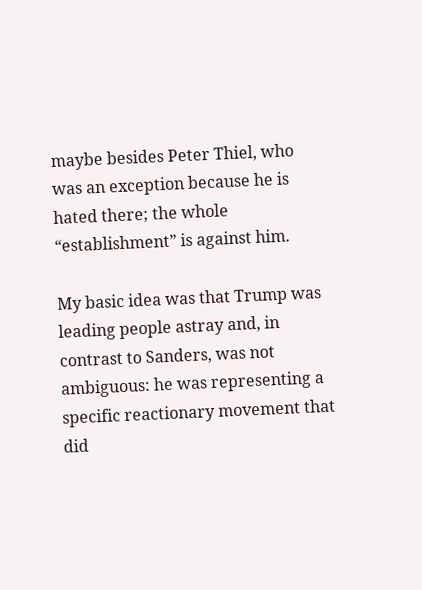maybe besides Peter Thiel, who was an exception because he is hated there; the whole “establishment” is against him.

My basic idea was that Trump was leading people astray and, in contrast to Sanders, was not ambiguous: he was representing a specific reactionary movement that did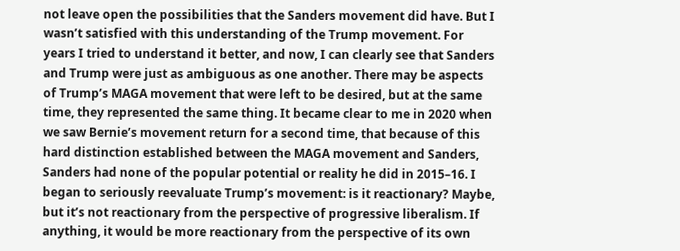not leave open the possibilities that the Sanders movement did have. But I wasn’t satisfied with this understanding of the Trump movement. For years I tried to understand it better, and now, I can clearly see that Sanders and Trump were just as ambiguous as one another. There may be aspects of Trump’s MAGA movement that were left to be desired, but at the same time, they represented the same thing. It became clear to me in 2020 when we saw Bernie’s movement return for a second time, that because of this hard distinction established between the MAGA movement and Sanders, Sanders had none of the popular potential or reality he did in 2015–16. I began to seriously reevaluate Trump’s movement: is it reactionary? Maybe, but it’s not reactionary from the perspective of progressive liberalism. If anything, it would be more reactionary from the perspective of its own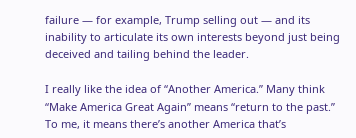failure — for example, Trump selling out — and its inability to articulate its own interests beyond just being deceived and tailing behind the leader.

I really like the idea of “Another America.” Many think “Make America Great Again” means “return to the past.” To me, it means there’s another America that’s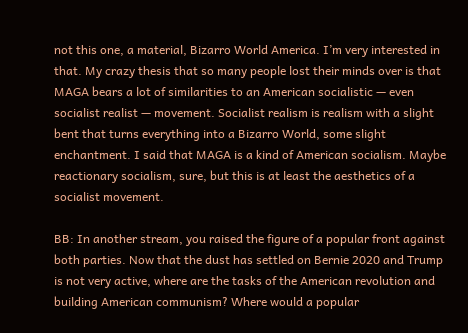not this one, a material, Bizarro World America. I’m very interested in that. My crazy thesis that so many people lost their minds over is that MAGA bears a lot of similarities to an American socialistic — even socialist realist — movement. Socialist realism is realism with a slight bent that turns everything into a Bizarro World, some slight enchantment. I said that MAGA is a kind of American socialism. Maybe reactionary socialism, sure, but this is at least the aesthetics of a socialist movement.

BB: In another stream, you raised the figure of a popular front against both parties. Now that the dust has settled on Bernie 2020 and Trump is not very active, where are the tasks of the American revolution and building American communism? Where would a popular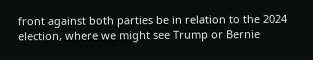front against both parties be in relation to the 2024 election, where we might see Trump or Bernie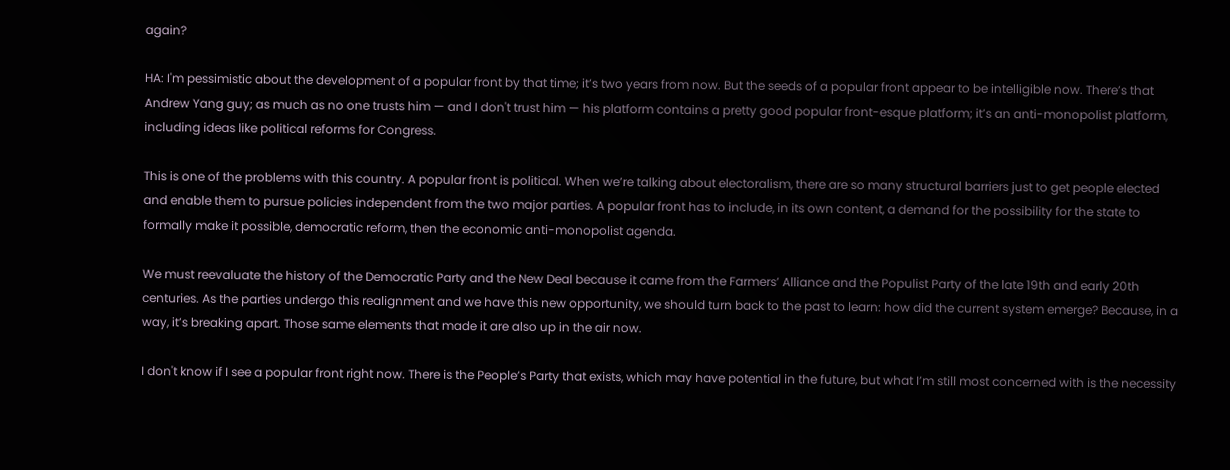again?

HA: I'm pessimistic about the development of a popular front by that time; it’s two years from now. But the seeds of a popular front appear to be intelligible now. There’s that Andrew Yang guy; as much as no one trusts him — and I don't trust him — his platform contains a pretty good popular front-esque platform; it’s an anti-monopolist platform, including ideas like political reforms for Congress.

This is one of the problems with this country. A popular front is political. When we’re talking about electoralism, there are so many structural barriers just to get people elected and enable them to pursue policies independent from the two major parties. A popular front has to include, in its own content, a demand for the possibility for the state to formally make it possible, democratic reform, then the economic anti-monopolist agenda.

We must reevaluate the history of the Democratic Party and the New Deal because it came from the Farmers’ Alliance and the Populist Party of the late 19th and early 20th centuries. As the parties undergo this realignment and we have this new opportunity, we should turn back to the past to learn: how did the current system emerge? Because, in a way, it’s breaking apart. Those same elements that made it are also up in the air now.

I don't know if I see a popular front right now. There is the People’s Party that exists, which may have potential in the future, but what I’m still most concerned with is the necessity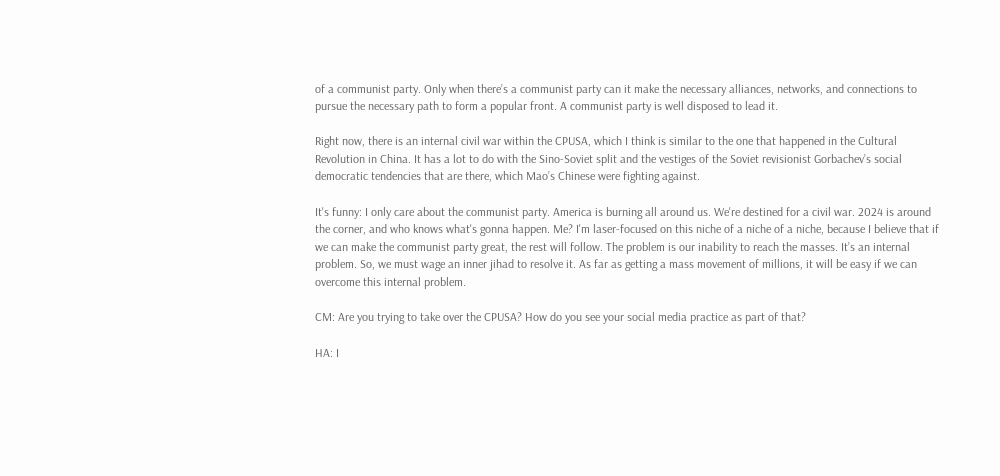of a communist party. Only when there’s a communist party can it make the necessary alliances, networks, and connections to pursue the necessary path to form a popular front. A communist party is well disposed to lead it.

Right now, there is an internal civil war within the CPUSA, which I think is similar to the one that happened in the Cultural Revolution in China. It has a lot to do with the Sino-Soviet split and the vestiges of the Soviet revisionist Gorbachev’s social democratic tendencies that are there, which Mao’s Chinese were fighting against.

It's funny: I only care about the communist party. America is burning all around us. We're destined for a civil war. 2024 is around the corner, and who knows what's gonna happen. Me? I'm laser-focused on this niche of a niche of a niche, because I believe that if we can make the communist party great, the rest will follow. The problem is our inability to reach the masses. It’s an internal problem. So, we must wage an inner jihad to resolve it. As far as getting a mass movement of millions, it will be easy if we can overcome this internal problem.

CM: Are you trying to take over the CPUSA? How do you see your social media practice as part of that?

HA: I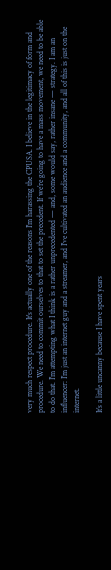very much respect procedure. It's actually one of the reasons I'm harassing the CPUSA. I believe in the legitimacy of form and procedure. We need to commit ourselves to that to set the precedent. If we’re going to have a mass movement, we need to be able to do that. I'm attempting what I think is a rather unprecedented — and, some would say, rather insane — strategy. I am an influencer: I’m just an internet guy and a streamer, and I've cultivated an audience and a community, and all of this is just on the internet.

It’s a little uncanny because I have spent years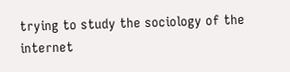trying to study the sociology of the internet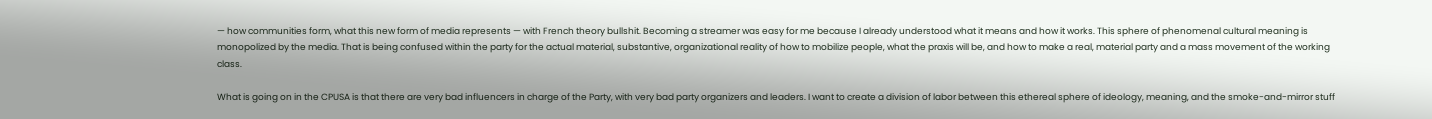— how communities form, what this new form of media represents — with French theory bullshit. Becoming a streamer was easy for me because I already understood what it means and how it works. This sphere of phenomenal cultural meaning is monopolized by the media. That is being confused within the party for the actual material, substantive, organizational reality of how to mobilize people, what the praxis will be, and how to make a real, material party and a mass movement of the working class.

What is going on in the CPUSA is that there are very bad influencers in charge of the Party, with very bad party organizers and leaders. I want to create a division of labor between this ethereal sphere of ideology, meaning, and the smoke-and-mirror stuff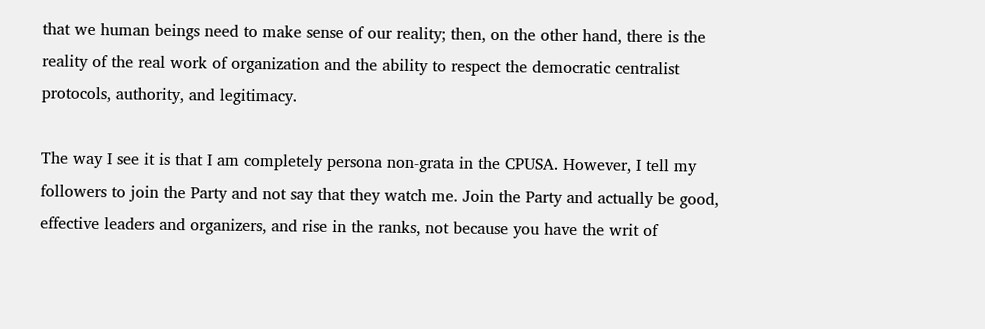that we human beings need to make sense of our reality; then, on the other hand, there is the reality of the real work of organization and the ability to respect the democratic centralist protocols, authority, and legitimacy.

The way I see it is that I am completely persona non-grata in the CPUSA. However, I tell my followers to join the Party and not say that they watch me. Join the Party and actually be good, effective leaders and organizers, and rise in the ranks, not because you have the writ of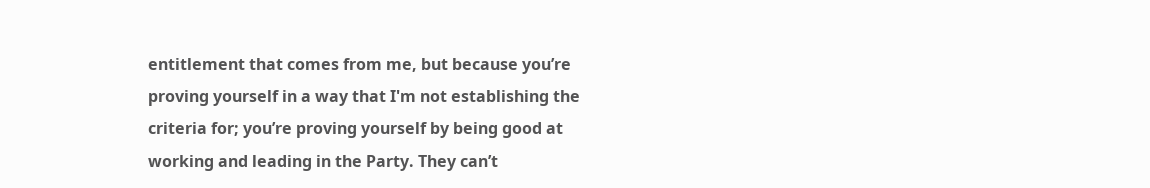entitlement that comes from me, but because you’re proving yourself in a way that I'm not establishing the criteria for; you’re proving yourself by being good at working and leading in the Party. They can’t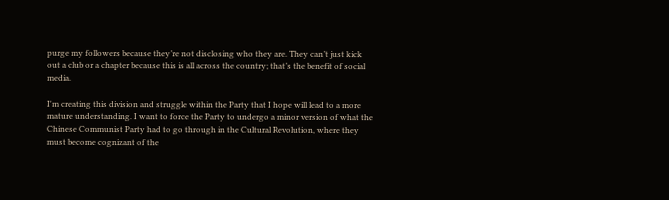purge my followers because they’re not disclosing who they are. They can’t just kick out a club or a chapter because this is all across the country; that’s the benefit of social media.

I'm creating this division and struggle within the Party that I hope will lead to a more mature understanding. I want to force the Party to undergo a minor version of what the Chinese Communist Party had to go through in the Cultural Revolution, where they must become cognizant of the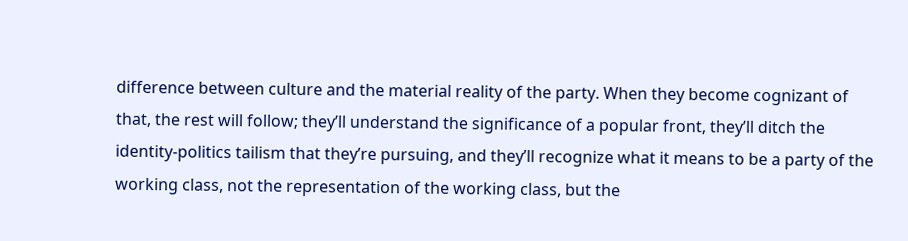difference between culture and the material reality of the party. When they become cognizant of that, the rest will follow; they’ll understand the significance of a popular front, they’ll ditch the identity-politics tailism that they’re pursuing, and they’ll recognize what it means to be a party of the working class, not the representation of the working class, but the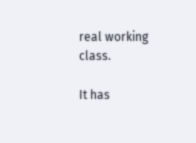real working class.

It has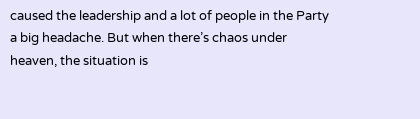caused the leadership and a lot of people in the Party a big headache. But when there’s chaos under heaven, the situation is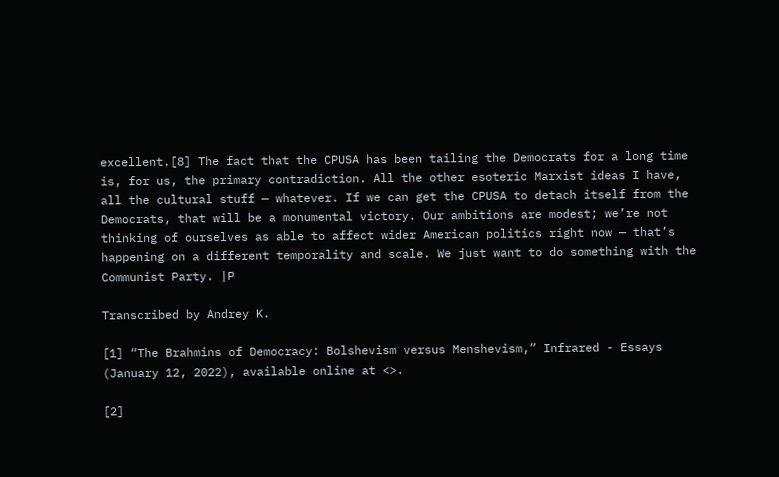excellent.[8] The fact that the CPUSA has been tailing the Democrats for a long time is, for us, the primary contradiction. All the other esoteric Marxist ideas I have, all the cultural stuff — whatever. If we can get the CPUSA to detach itself from the Democrats, that will be a monumental victory. Our ambitions are modest; we’re not thinking of ourselves as able to affect wider American politics right now — that’s happening on a different temporality and scale. We just want to do something with the Communist Party. |P

Transcribed by Andrey K.

[1] “The Brahmins of Democracy: Bolshevism versus Menshevism,” Infrared - Essays (January 12, 2022), available online at <>.

[2]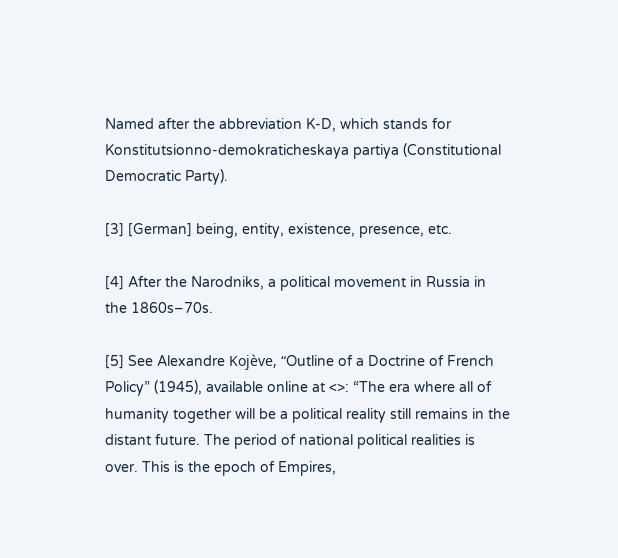Named after the abbreviation K-D, which stands for Konstitutsionno-demokraticheskaya partiya (Constitutional Democratic Party).

[3] [German] being, entity, existence, presence, etc.

[4] After the Narodniks, a political movement in Russia in the 1860s–70s.

[5] See Alexandre Kojève, “Outline of a Doctrine of French Policy” (1945), available online at <>: “The era where all of humanity together will be a political reality still remains in the distant future. The period of national political realities is over. This is the epoch of Empires,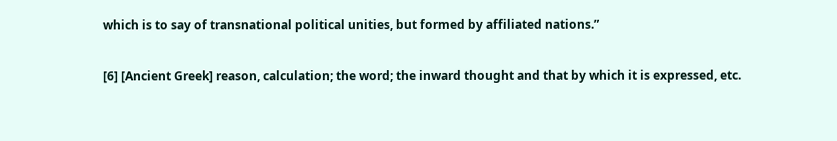which is to say of transnational political unities, but formed by affiliated nations.”

[6] [Ancient Greek] reason, calculation; the word; the inward thought and that by which it is expressed, etc.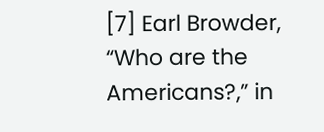[7] Earl Browder, “Who are the Americans?,” in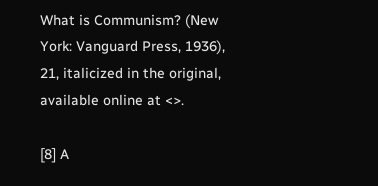What is Communism? (New York: Vanguard Press, 1936), 21, italicized in the original, available online at <>.

[8] A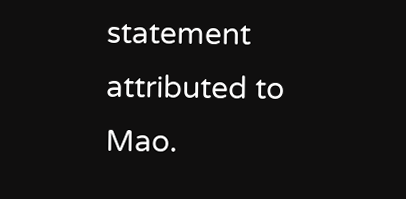statement attributed to Mao.